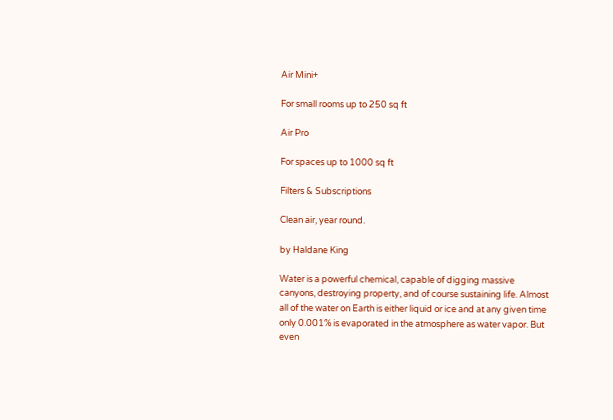Air Mini+

For small rooms up to 250 sq ft

Air Pro

For spaces up to 1000 sq ft

Filters & Subscriptions

Clean air, year round.

by Haldane King

Water is a powerful chemical, capable of digging massive canyons, destroying property, and of course sustaining life. Almost all of the water on Earth is either liquid or ice and at any given time only 0.001% is evaporated in the atmosphere as water vapor. But even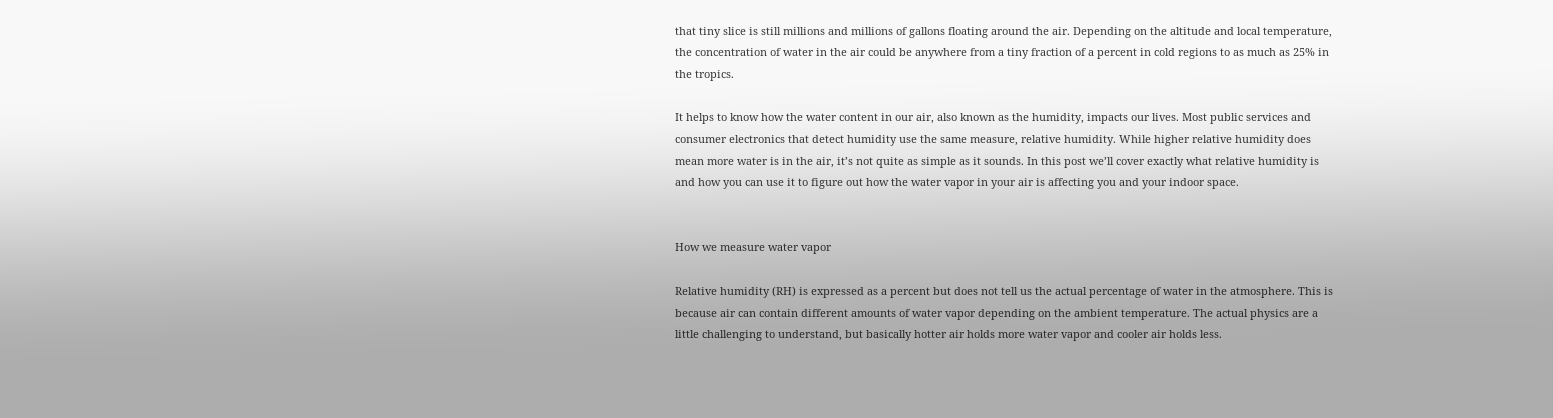that tiny slice is still millions and millions of gallons floating around the air. Depending on the altitude and local temperature, the concentration of water in the air could be anywhere from a tiny fraction of a percent in cold regions to as much as 25% in the tropics.

It helps to know how the water content in our air, also known as the humidity, impacts our lives. Most public services and consumer electronics that detect humidity use the same measure, relative humidity. While higher relative humidity does mean more water is in the air, it’s not quite as simple as it sounds. In this post we’ll cover exactly what relative humidity is and how you can use it to figure out how the water vapor in your air is affecting you and your indoor space.


How we measure water vapor

Relative humidity (RH) is expressed as a percent but does not tell us the actual percentage of water in the atmosphere. This is because air can contain different amounts of water vapor depending on the ambient temperature. The actual physics are a little challenging to understand, but basically hotter air holds more water vapor and cooler air holds less.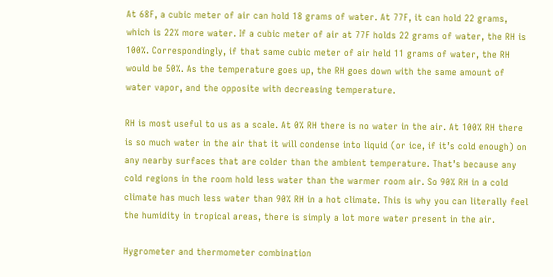At 68F, a cubic meter of air can hold 18 grams of water. At 77F, it can hold 22 grams, which is 22% more water. If a cubic meter of air at 77F holds 22 grams of water, the RH is 100%. Correspondingly, if that same cubic meter of air held 11 grams of water, the RH would be 50%. As the temperature goes up, the RH goes down with the same amount of water vapor, and the opposite with decreasing temperature.

RH is most useful to us as a scale. At 0% RH there is no water in the air. At 100% RH there is so much water in the air that it will condense into liquid (or ice, if it’s cold enough) on any nearby surfaces that are colder than the ambient temperature. That’s because any cold regions in the room hold less water than the warmer room air. So 90% RH in a cold climate has much less water than 90% RH in a hot climate. This is why you can literally feel the humidity in tropical areas, there is simply a lot more water present in the air.

Hygrometer and thermometer combination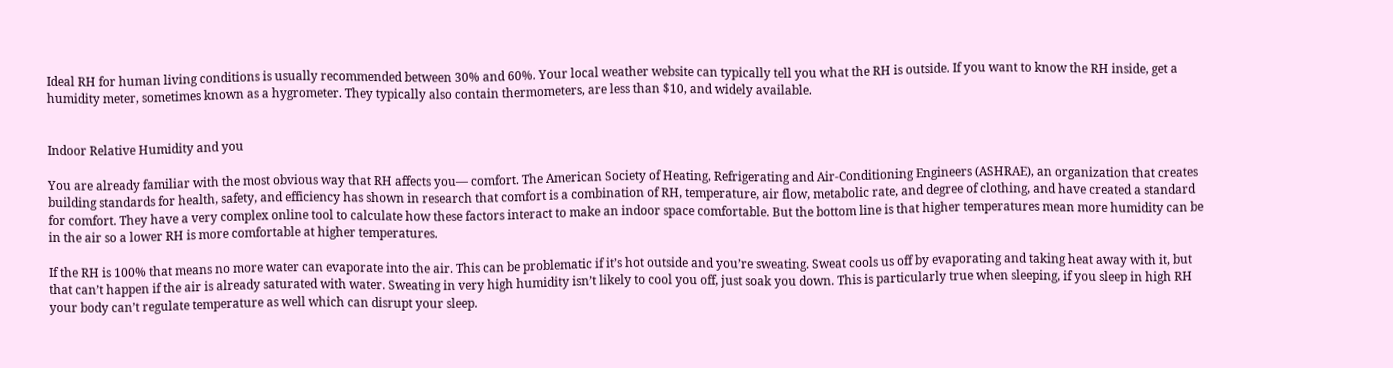Ideal RH for human living conditions is usually recommended between 30% and 60%. Your local weather website can typically tell you what the RH is outside. If you want to know the RH inside, get a humidity meter, sometimes known as a hygrometer. They typically also contain thermometers, are less than $10, and widely available.


Indoor Relative Humidity and you

You are already familiar with the most obvious way that RH affects you— comfort. The American Society of Heating, Refrigerating and Air-Conditioning Engineers (ASHRAE), an organization that creates building standards for health, safety, and efficiency has shown in research that comfort is a combination of RH, temperature, air flow, metabolic rate, and degree of clothing, and have created a standard for comfort. They have a very complex online tool to calculate how these factors interact to make an indoor space comfortable. But the bottom line is that higher temperatures mean more humidity can be in the air so a lower RH is more comfortable at higher temperatures.

If the RH is 100% that means no more water can evaporate into the air. This can be problematic if it’s hot outside and you’re sweating. Sweat cools us off by evaporating and taking heat away with it, but that can’t happen if the air is already saturated with water. Sweating in very high humidity isn’t likely to cool you off, just soak you down. This is particularly true when sleeping, if you sleep in high RH your body can’t regulate temperature as well which can disrupt your sleep.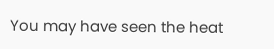You may have seen the heat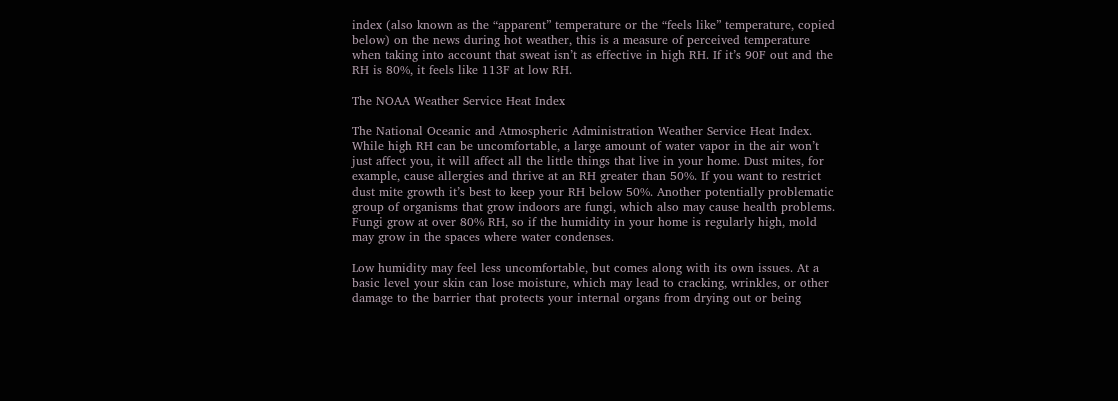index (also known as the “apparent” temperature or the “feels like” temperature, copied below) on the news during hot weather, this is a measure of perceived temperature when taking into account that sweat isn’t as effective in high RH. If it’s 90F out and the RH is 80%, it feels like 113F at low RH.

The NOAA Weather Service Heat Index

The National Oceanic and Atmospheric Administration Weather Service Heat Index. While high RH can be uncomfortable, a large amount of water vapor in the air won’t just affect you, it will affect all the little things that live in your home. Dust mites, for example, cause allergies and thrive at an RH greater than 50%. If you want to restrict dust mite growth it’s best to keep your RH below 50%. Another potentially problematic group of organisms that grow indoors are fungi, which also may cause health problems. Fungi grow at over 80% RH, so if the humidity in your home is regularly high, mold may grow in the spaces where water condenses.

Low humidity may feel less uncomfortable, but comes along with its own issues. At a basic level your skin can lose moisture, which may lead to cracking, wrinkles, or other damage to the barrier that protects your internal organs from drying out or being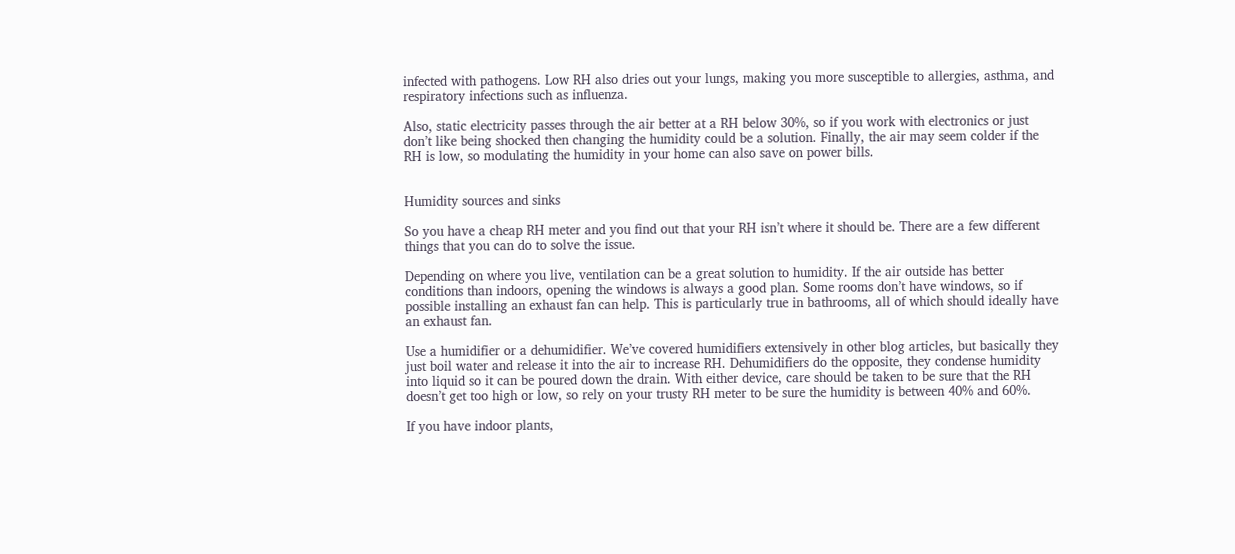infected with pathogens. Low RH also dries out your lungs, making you more susceptible to allergies, asthma, and respiratory infections such as influenza.

Also, static electricity passes through the air better at a RH below 30%, so if you work with electronics or just don’t like being shocked then changing the humidity could be a solution. Finally, the air may seem colder if the RH is low, so modulating the humidity in your home can also save on power bills.


Humidity sources and sinks

So you have a cheap RH meter and you find out that your RH isn’t where it should be. There are a few different things that you can do to solve the issue.

Depending on where you live, ventilation can be a great solution to humidity. If the air outside has better conditions than indoors, opening the windows is always a good plan. Some rooms don’t have windows, so if possible installing an exhaust fan can help. This is particularly true in bathrooms, all of which should ideally have an exhaust fan.

Use a humidifier or a dehumidifier. We’ve covered humidifiers extensively in other blog articles, but basically they just boil water and release it into the air to increase RH. Dehumidifiers do the opposite, they condense humidity into liquid so it can be poured down the drain. With either device, care should be taken to be sure that the RH doesn’t get too high or low, so rely on your trusty RH meter to be sure the humidity is between 40% and 60%.

If you have indoor plants,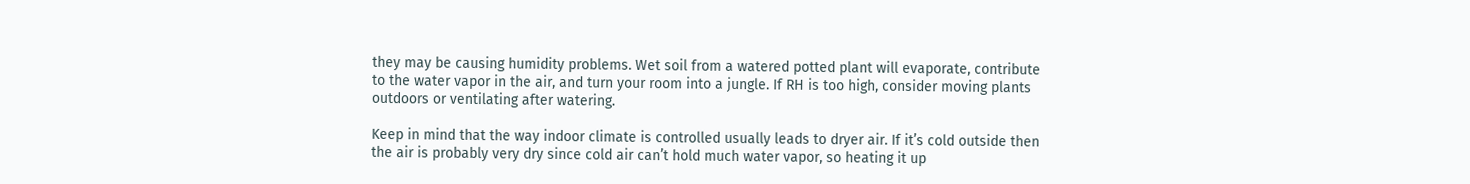they may be causing humidity problems. Wet soil from a watered potted plant will evaporate, contribute to the water vapor in the air, and turn your room into a jungle. If RH is too high, consider moving plants outdoors or ventilating after watering.

Keep in mind that the way indoor climate is controlled usually leads to dryer air. If it’s cold outside then the air is probably very dry since cold air can’t hold much water vapor, so heating it up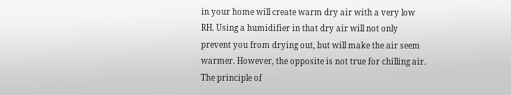in your home will create warm dry air with a very low RH. Using a humidifier in that dry air will not only prevent you from drying out, but will make the air seem warmer. However, the opposite is not true for chilling air. The principle of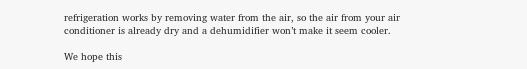refrigeration works by removing water from the air, so the air from your air conditioner is already dry and a dehumidifier won’t make it seem cooler.

We hope this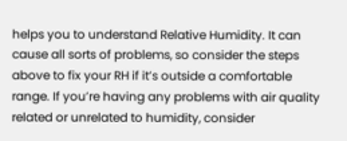helps you to understand Relative Humidity. It can cause all sorts of problems, so consider the steps above to fix your RH if it’s outside a comfortable range. If you’re having any problems with air quality related or unrelated to humidity, consider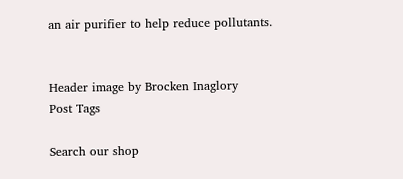an air purifier to help reduce pollutants.


Header image by Brocken Inaglory
Post Tags

Search our shop